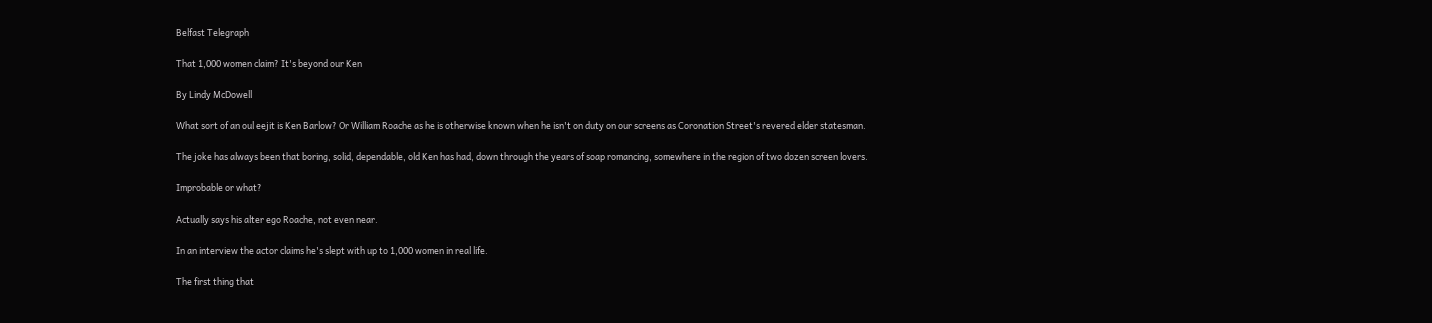Belfast Telegraph

That 1,000 women claim? It's beyond our Ken

By Lindy McDowell

What sort of an oul eejit is Ken Barlow? Or William Roache as he is otherwise known when he isn't on duty on our screens as Coronation Street's revered elder statesman.

The joke has always been that boring, solid, dependable, old Ken has had, down through the years of soap romancing, somewhere in the region of two dozen screen lovers.

Improbable or what?

Actually says his alter ego Roache, not even near.

In an interview the actor claims he's slept with up to 1,000 women in real life.

The first thing that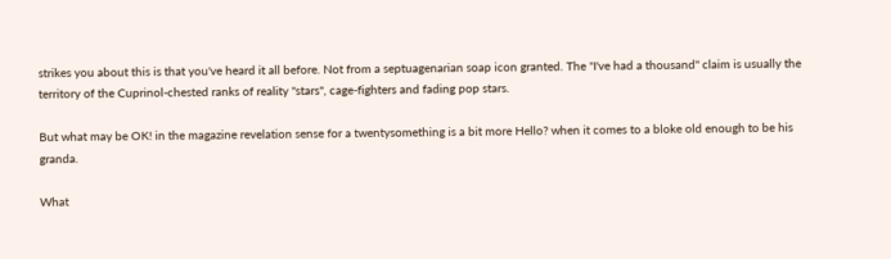strikes you about this is that you've heard it all before. Not from a septuagenarian soap icon granted. The "I've had a thousand" claim is usually the territory of the Cuprinol-chested ranks of reality "stars", cage-fighters and fading pop stars.

But what may be OK! in the magazine revelation sense for a twentysomething is a bit more Hello? when it comes to a bloke old enough to be his granda.

What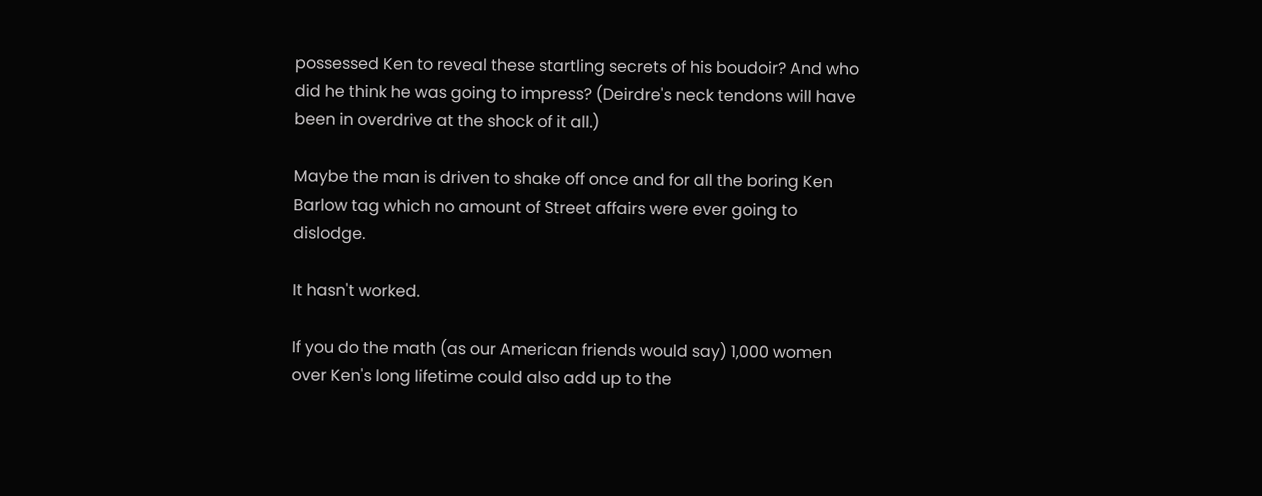possessed Ken to reveal these startling secrets of his boudoir? And who did he think he was going to impress? (Deirdre's neck tendons will have been in overdrive at the shock of it all.)

Maybe the man is driven to shake off once and for all the boring Ken Barlow tag which no amount of Street affairs were ever going to dislodge.

It hasn't worked.

If you do the math (as our American friends would say) 1,000 women over Ken's long lifetime could also add up to the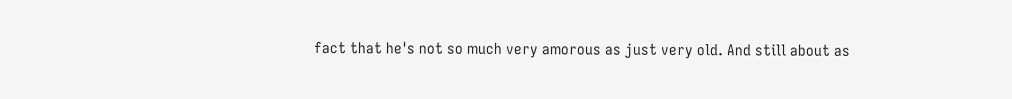fact that he's not so much very amorous as just very old. And still about as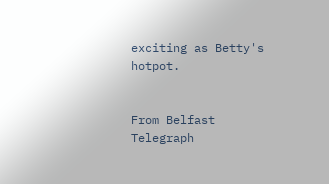exciting as Betty's hotpot.


From Belfast Telegraph